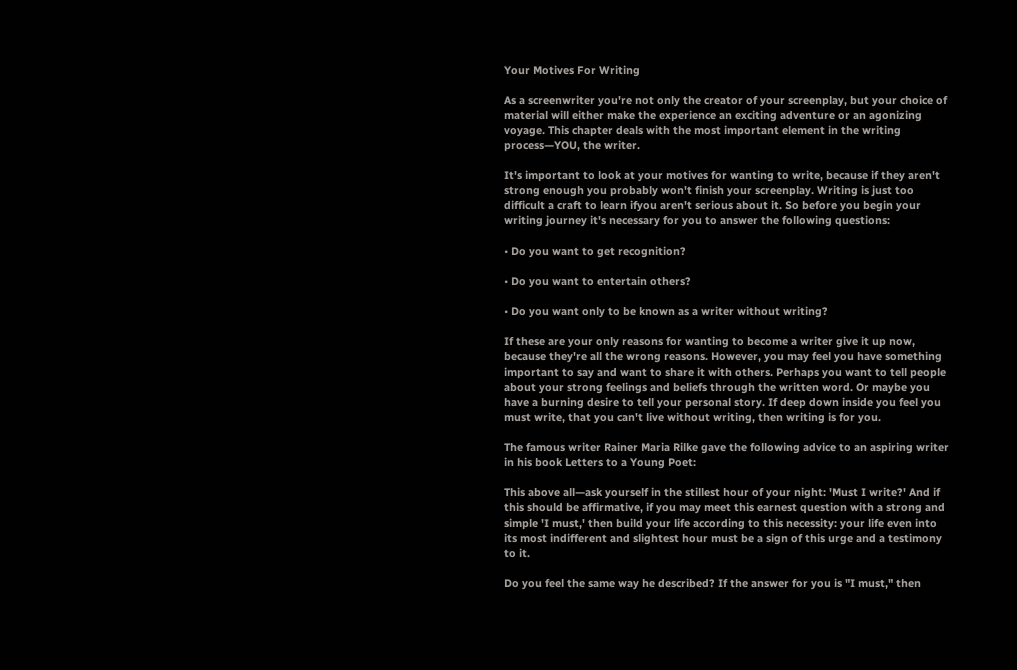Your Motives For Writing

As a screenwriter you're not only the creator of your screenplay, but your choice of material will either make the experience an exciting adventure or an agonizing voyage. This chapter deals with the most important element in the writing process—YOU, the writer.

It's important to look at your motives for wanting to write, because if they aren't strong enough you probably won't finish your screenplay. Writing is just too difficult a craft to learn ifyou aren't serious about it. So before you begin your writing journey it's necessary for you to answer the following questions:

• Do you want to get recognition?

• Do you want to entertain others?

• Do you want only to be known as a writer without writing?

If these are your only reasons for wanting to become a writer give it up now, because they're all the wrong reasons. However, you may feel you have something important to say and want to share it with others. Perhaps you want to tell people about your strong feelings and beliefs through the written word. Or maybe you have a burning desire to tell your personal story. If deep down inside you feel you must write, that you can't live without writing, then writing is for you.

The famous writer Rainer Maria Rilke gave the following advice to an aspiring writer in his book Letters to a Young Poet:

This above all—ask yourself in the stillest hour of your night: 'Must I write?' And if this should be affirmative, if you may meet this earnest question with a strong and simple 'I must,' then build your life according to this necessity: your life even into its most indifferent and slightest hour must be a sign of this urge and a testimony to it.

Do you feel the same way he described? If the answer for you is "I must," then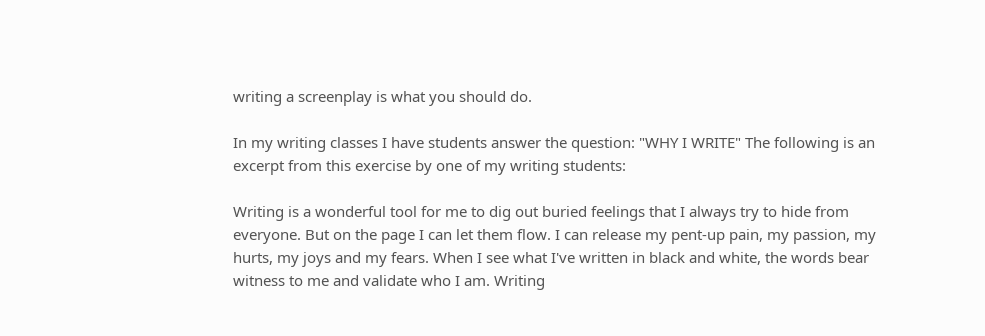writing a screenplay is what you should do.

In my writing classes I have students answer the question: "WHY I WRITE" The following is an excerpt from this exercise by one of my writing students:

Writing is a wonderful tool for me to dig out buried feelings that I always try to hide from everyone. But on the page I can let them flow. I can release my pent-up pain, my passion, my hurts, my joys and my fears. When I see what I've written in black and white, the words bear witness to me and validate who I am. Writing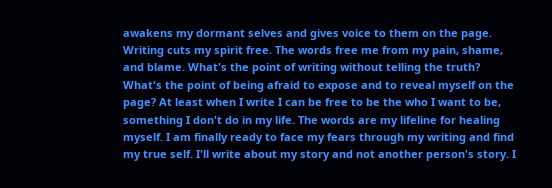awakens my dormant selves and gives voice to them on the page. Writing cuts my spirit free. The words free me from my pain, shame, and blame. What's the point of writing without telling the truth? What's the point of being afraid to expose and to reveal myself on the page? At least when I write I can be free to be the who I want to be, something I don't do in my life. The words are my lifeline for healing myself. I am finally ready to face my fears through my writing and find my true self. I'll write about my story and not another person's story. I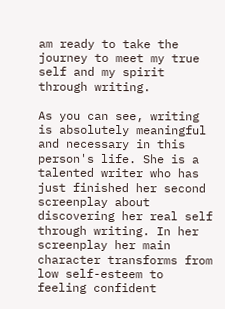am ready to take the journey to meet my true self and my spirit through writing.

As you can see, writing is absolutely meaningful and necessary in this person's life. She is a talented writer who has just finished her second screenplay about discovering her real self through writing. In her screenplay her main character transforms from low self-esteem to feeling confident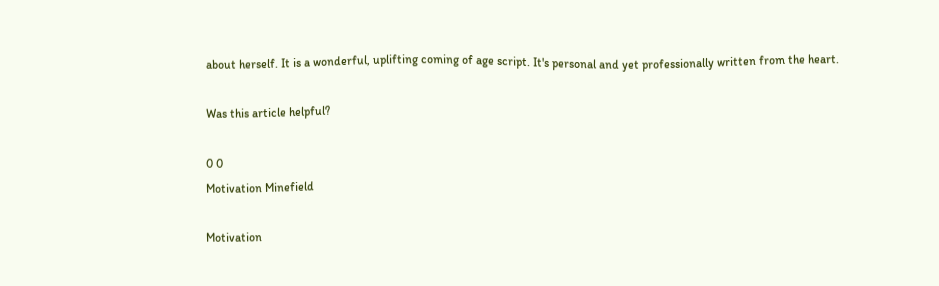about herself. It is a wonderful, uplifting coming of age script. It's personal and yet professionally written from the heart.

Was this article helpful?

0 0
Motivation Minefield

Motivation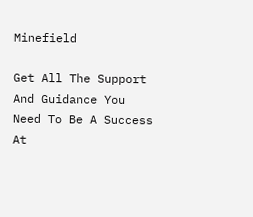Minefield

Get All The Support And Guidance You Need To Be A Success At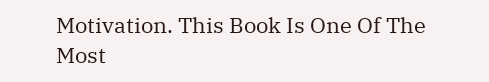Motivation. This Book Is One Of The Most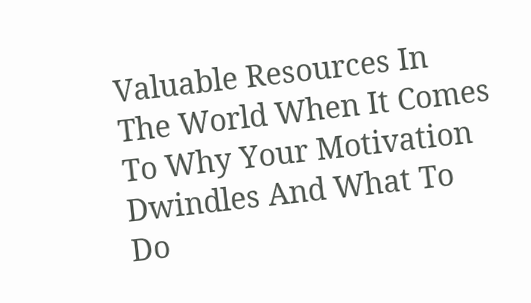Valuable Resources In The World When It Comes To Why Your Motivation Dwindles And What To Do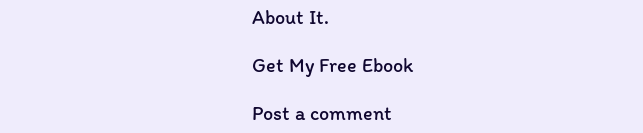About It.

Get My Free Ebook

Post a comment